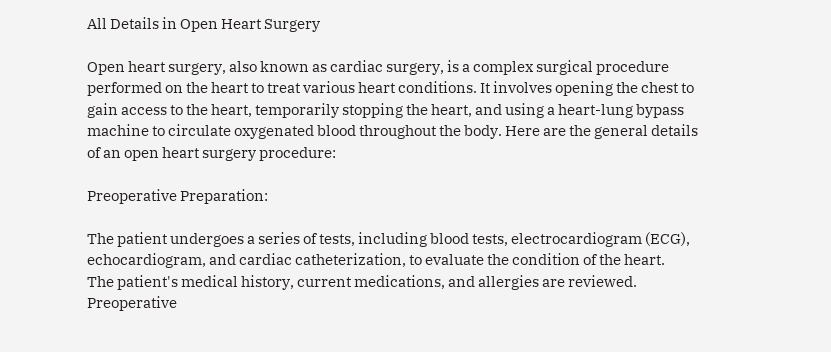All Details in Open Heart Surgery

Open heart surgery, also known as cardiac surgery, is a complex surgical procedure performed on the heart to treat various heart conditions. It involves opening the chest to gain access to the heart, temporarily stopping the heart, and using a heart-lung bypass machine to circulate oxygenated blood throughout the body. Here are the general details of an open heart surgery procedure:

Preoperative Preparation:

The patient undergoes a series of tests, including blood tests, electrocardiogram (ECG), echocardiogram, and cardiac catheterization, to evaluate the condition of the heart.
The patient's medical history, current medications, and allergies are reviewed.
Preoperative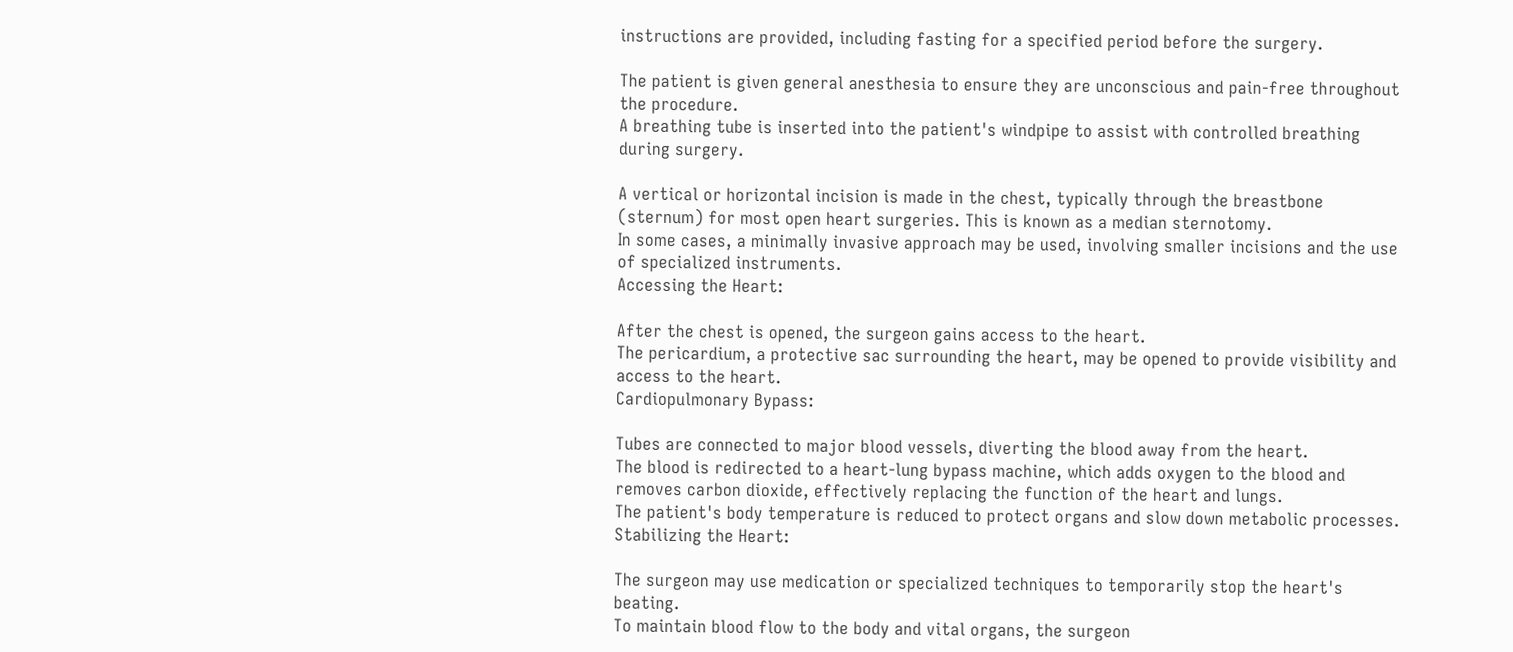instructions are provided, including fasting for a specified period before the surgery.

The patient is given general anesthesia to ensure they are unconscious and pain-free throughout the procedure.
A breathing tube is inserted into the patient's windpipe to assist with controlled breathing during surgery.

A vertical or horizontal incision is made in the chest, typically through the breastbone (sternum) for most open heart surgeries. This is known as a median sternotomy.
In some cases, a minimally invasive approach may be used, involving smaller incisions and the use of specialized instruments.
Accessing the Heart:

After the chest is opened, the surgeon gains access to the heart.
The pericardium, a protective sac surrounding the heart, may be opened to provide visibility and access to the heart.
Cardiopulmonary Bypass:

Tubes are connected to major blood vessels, diverting the blood away from the heart.
The blood is redirected to a heart-lung bypass machine, which adds oxygen to the blood and removes carbon dioxide, effectively replacing the function of the heart and lungs.
The patient's body temperature is reduced to protect organs and slow down metabolic processes.
Stabilizing the Heart:

The surgeon may use medication or specialized techniques to temporarily stop the heart's beating.
To maintain blood flow to the body and vital organs, the surgeon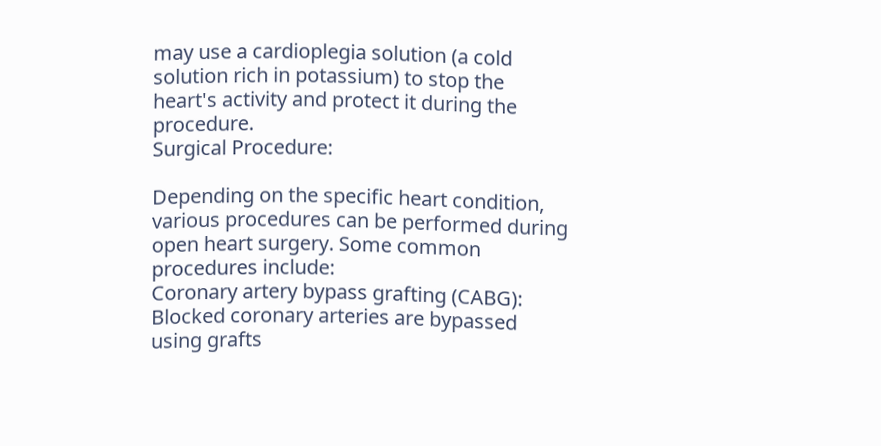may use a cardioplegia solution (a cold solution rich in potassium) to stop the heart's activity and protect it during the procedure.
Surgical Procedure:

Depending on the specific heart condition, various procedures can be performed during open heart surgery. Some common procedures include:
Coronary artery bypass grafting (CABG): Blocked coronary arteries are bypassed using grafts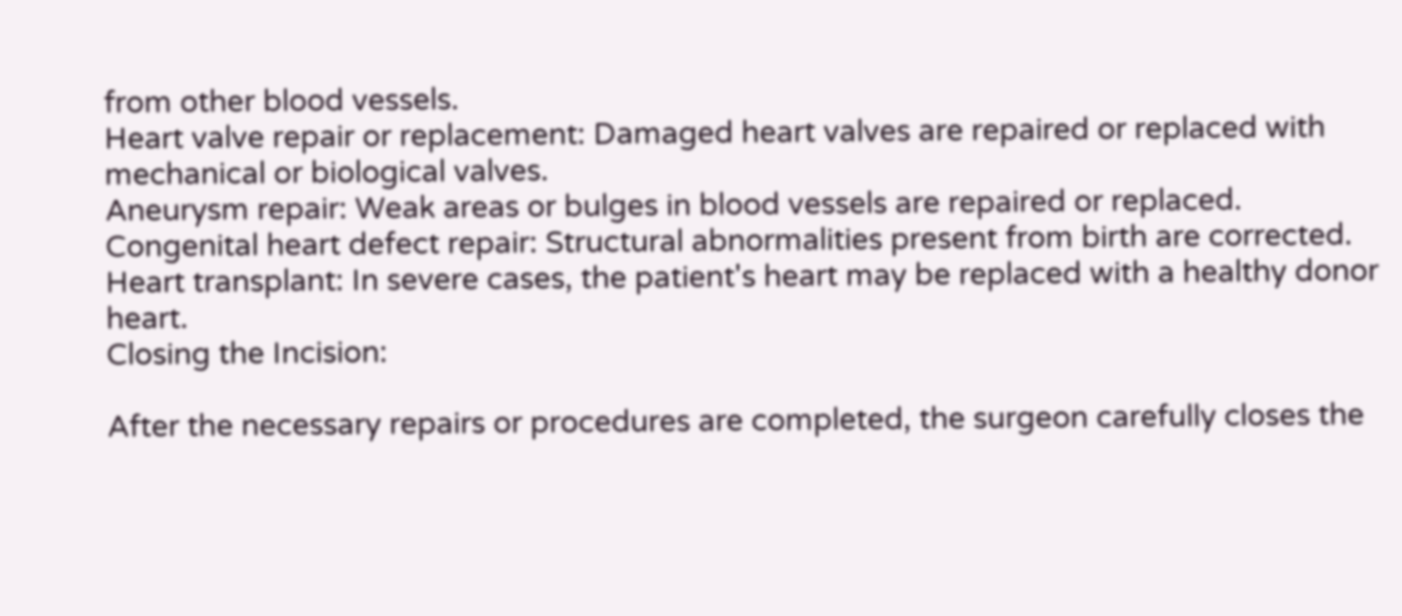from other blood vessels.
Heart valve repair or replacement: Damaged heart valves are repaired or replaced with mechanical or biological valves.
Aneurysm repair: Weak areas or bulges in blood vessels are repaired or replaced.
Congenital heart defect repair: Structural abnormalities present from birth are corrected.
Heart transplant: In severe cases, the patient's heart may be replaced with a healthy donor heart.
Closing the Incision:

After the necessary repairs or procedures are completed, the surgeon carefully closes the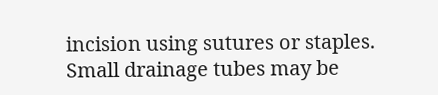incision using sutures or staples.
Small drainage tubes may be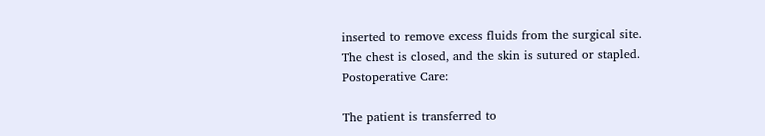inserted to remove excess fluids from the surgical site.
The chest is closed, and the skin is sutured or stapled.
Postoperative Care:

The patient is transferred to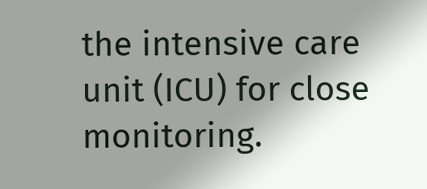the intensive care unit (ICU) for close monitoring.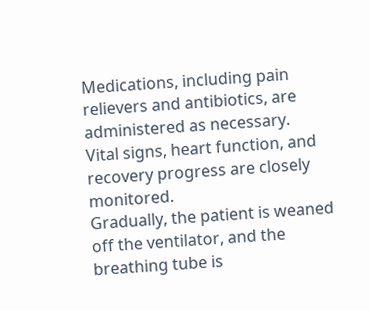Medications, including pain relievers and antibiotics, are administered as necessary.
Vital signs, heart function, and recovery progress are closely monitored.
Gradually, the patient is weaned off the ventilator, and the breathing tube is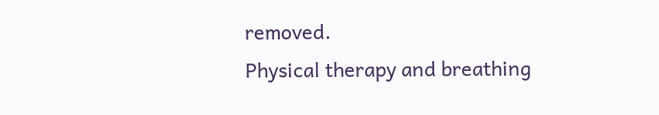removed.
Physical therapy and breathing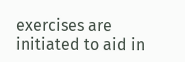exercises are initiated to aid in